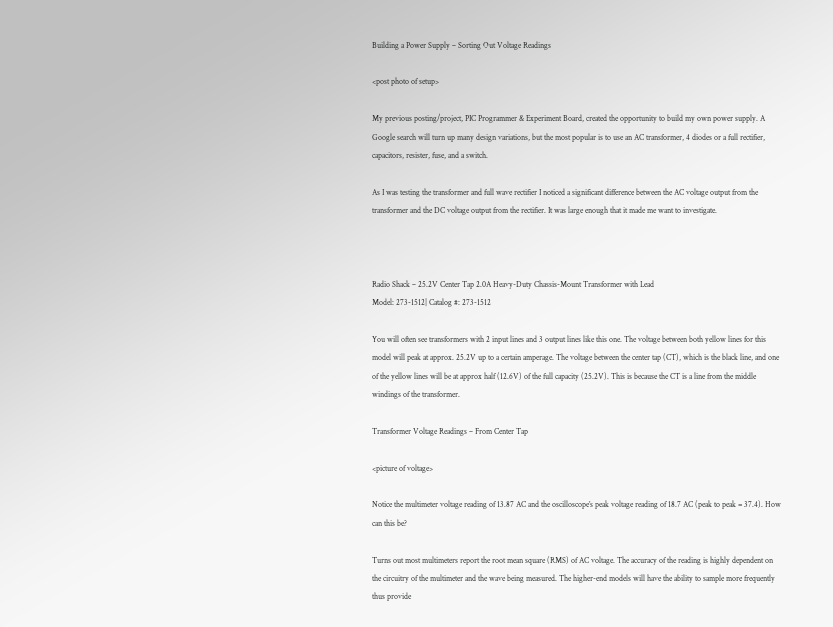Building a Power Supply – Sorting Out Voltage Readings

<post photo of setup>

My previous posting/project, PIC Programmer & Experiment Board, created the opportunity to build my own power supply. A Google search will turn up many design variations, but the most popular is to use an AC transformer, 4 diodes or a full rectifier, capacitors, resister, fuse, and a switch.

As I was testing the transformer and full wave rectifier I noticed a significant difference between the AC voltage output from the transformer and the DC voltage output from the rectifier. It was large enough that it made me want to investigate.



Radio Shack – 25.2V Center Tap 2.0A Heavy-Duty Chassis-Mount Transformer with Lead
Model: 273-1512| Catalog #: 273-1512

You will often see transformers with 2 input lines and 3 output lines like this one. The voltage between both yellow lines for this model will peak at approx. 25.2V up to a certain amperage. The voltage between the center tap (CT), which is the black line, and one of the yellow lines will be at approx half (12.6V) of the full capacity (25.2V). This is because the CT is a line from the middle windings of the transformer.

Transformer Voltage Readings – From Center Tap

<picture of voltage>

Notice the multimeter voltage reading of 13.87 AC and the oscilloscope’s peak voltage reading of 18.7 AC (peak to peak = 37.4). How can this be?

Turns out most multimeters report the root mean square (RMS) of AC voltage. The accuracy of the reading is highly dependent on the circuitry of the multimeter and the wave being measured. The higher-end models will have the ability to sample more frequently thus provide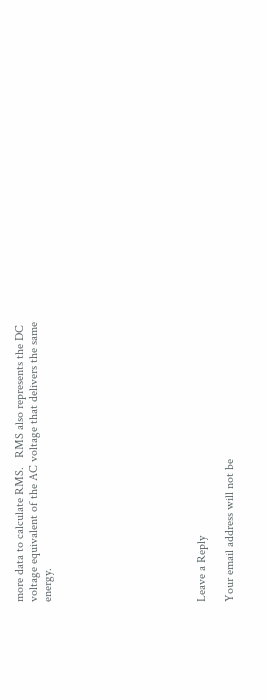more data to calculate RMS.   RMS also represents the DC voltage equivalent of the AC voltage that delivers the same energy.










Leave a Reply

Your email address will not be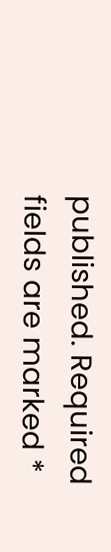published. Required fields are marked *